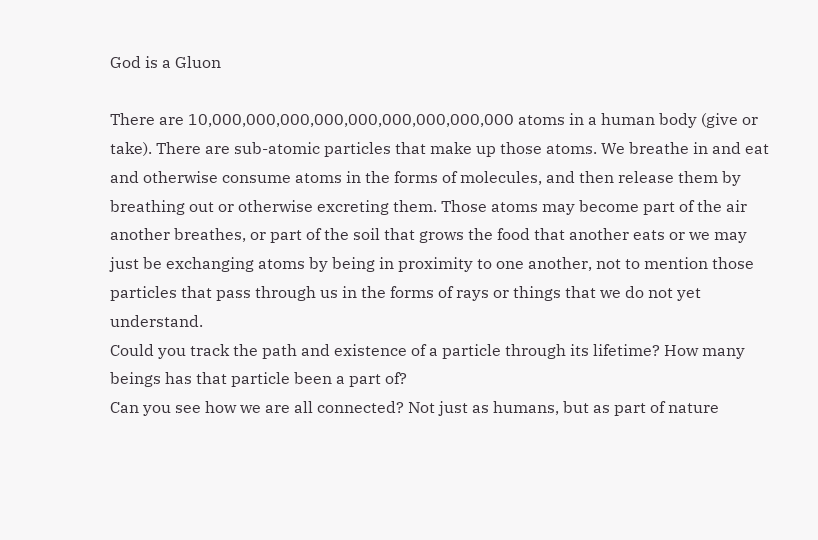God is a Gluon

There are 10,000,000,000,000,000,000,000,000,000 atoms in a human body (give or take). There are sub-atomic particles that make up those atoms. We breathe in and eat and otherwise consume atoms in the forms of molecules, and then release them by breathing out or otherwise excreting them. Those atoms may become part of the air another breathes, or part of the soil that grows the food that another eats or we may just be exchanging atoms by being in proximity to one another, not to mention those particles that pass through us in the forms of rays or things that we do not yet understand.
Could you track the path and existence of a particle through its lifetime? How many beings has that particle been a part of?
Can you see how we are all connected? Not just as humans, but as part of nature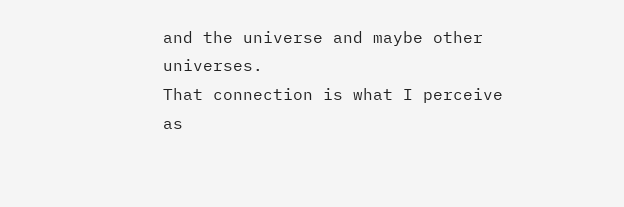and the universe and maybe other universes.
That connection is what I perceive as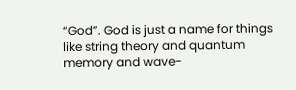“God”. God is just a name for things like string theory and quantum memory and wave-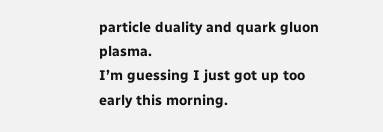particle duality and quark gluon plasma.
I’m guessing I just got up too early this morning.